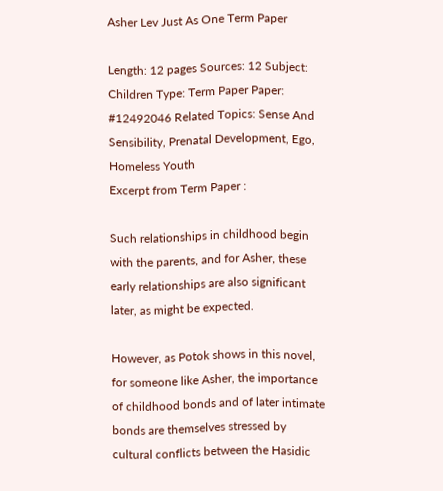Asher Lev Just As One Term Paper

Length: 12 pages Sources: 12 Subject: Children Type: Term Paper Paper: #12492046 Related Topics: Sense And Sensibility, Prenatal Development, Ego, Homeless Youth
Excerpt from Term Paper :

Such relationships in childhood begin with the parents, and for Asher, these early relationships are also significant later, as might be expected.

However, as Potok shows in this novel, for someone like Asher, the importance of childhood bonds and of later intimate bonds are themselves stressed by cultural conflicts between the Hasidic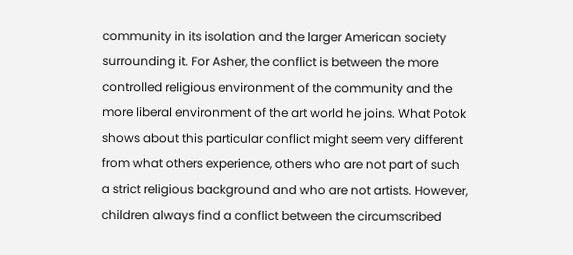community in its isolation and the larger American society surrounding it. For Asher, the conflict is between the more controlled religious environment of the community and the more liberal environment of the art world he joins. What Potok shows about this particular conflict might seem very different from what others experience, others who are not part of such a strict religious background and who are not artists. However, children always find a conflict between the circumscribed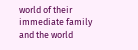world of their immediate family and the world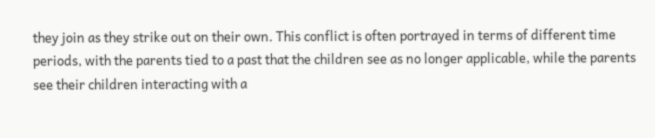they join as they strike out on their own. This conflict is often portrayed in terms of different time periods, with the parents tied to a past that the children see as no longer applicable, while the parents see their children interacting with a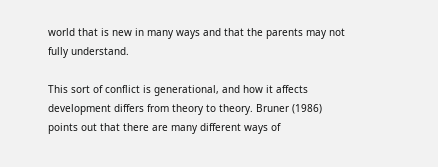world that is new in many ways and that the parents may not fully understand.

This sort of conflict is generational, and how it affects development differs from theory to theory. Bruner (1986) points out that there are many different ways of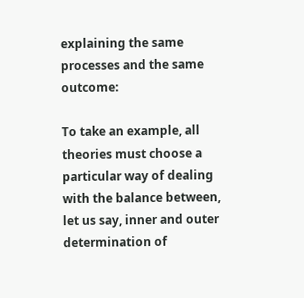explaining the same processes and the same outcome:

To take an example, all theories must choose a particular way of dealing with the balance between, let us say, inner and outer determination of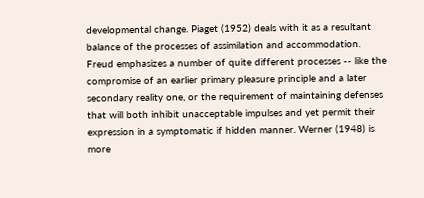developmental change. Piaget (1952) deals with it as a resultant balance of the processes of assimilation and accommodation. Freud emphasizes a number of quite different processes -- like the compromise of an earlier primary pleasure principle and a later secondary reality one, or the requirement of maintaining defenses that will both inhibit unacceptable impulses and yet permit their expression in a symptomatic if hidden manner. Werner (1948) is more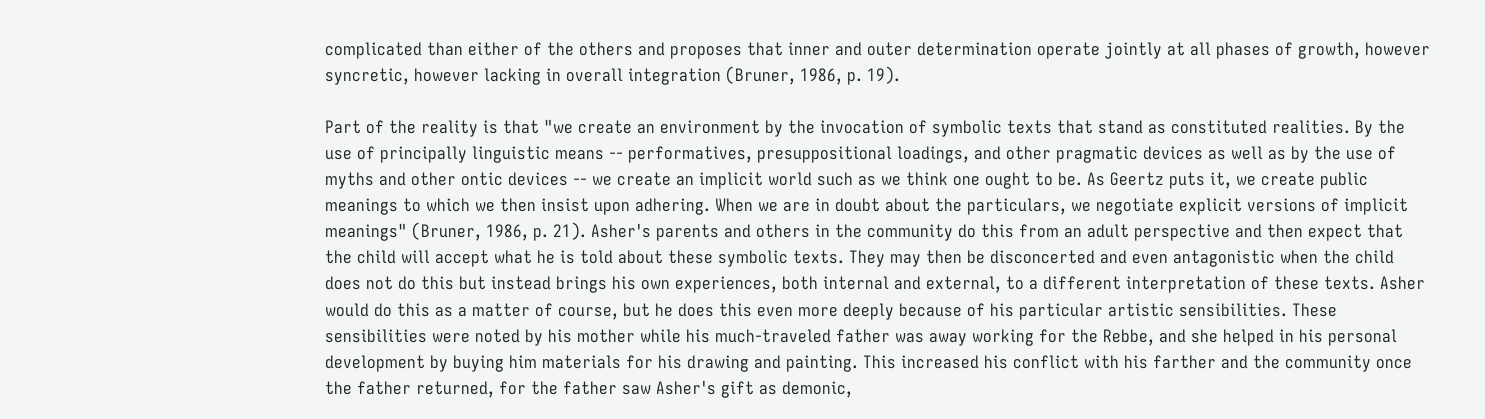complicated than either of the others and proposes that inner and outer determination operate jointly at all phases of growth, however syncretic, however lacking in overall integration (Bruner, 1986, p. 19).

Part of the reality is that "we create an environment by the invocation of symbolic texts that stand as constituted realities. By the use of principally linguistic means -- performatives, presuppositional loadings, and other pragmatic devices as well as by the use of myths and other ontic devices -- we create an implicit world such as we think one ought to be. As Geertz puts it, we create public meanings to which we then insist upon adhering. When we are in doubt about the particulars, we negotiate explicit versions of implicit meanings" (Bruner, 1986, p. 21). Asher's parents and others in the community do this from an adult perspective and then expect that the child will accept what he is told about these symbolic texts. They may then be disconcerted and even antagonistic when the child does not do this but instead brings his own experiences, both internal and external, to a different interpretation of these texts. Asher would do this as a matter of course, but he does this even more deeply because of his particular artistic sensibilities. These sensibilities were noted by his mother while his much-traveled father was away working for the Rebbe, and she helped in his personal development by buying him materials for his drawing and painting. This increased his conflict with his farther and the community once the father returned, for the father saw Asher's gift as demonic,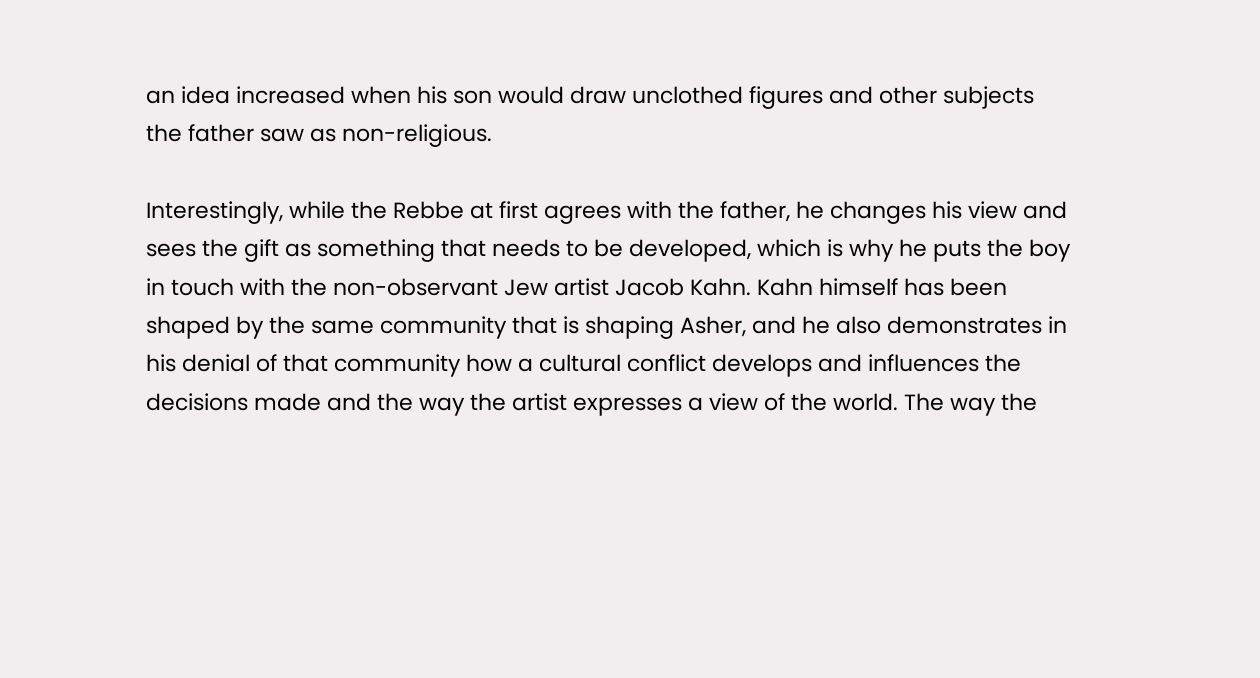an idea increased when his son would draw unclothed figures and other subjects the father saw as non-religious.

Interestingly, while the Rebbe at first agrees with the father, he changes his view and sees the gift as something that needs to be developed, which is why he puts the boy in touch with the non-observant Jew artist Jacob Kahn. Kahn himself has been shaped by the same community that is shaping Asher, and he also demonstrates in his denial of that community how a cultural conflict develops and influences the decisions made and the way the artist expresses a view of the world. The way the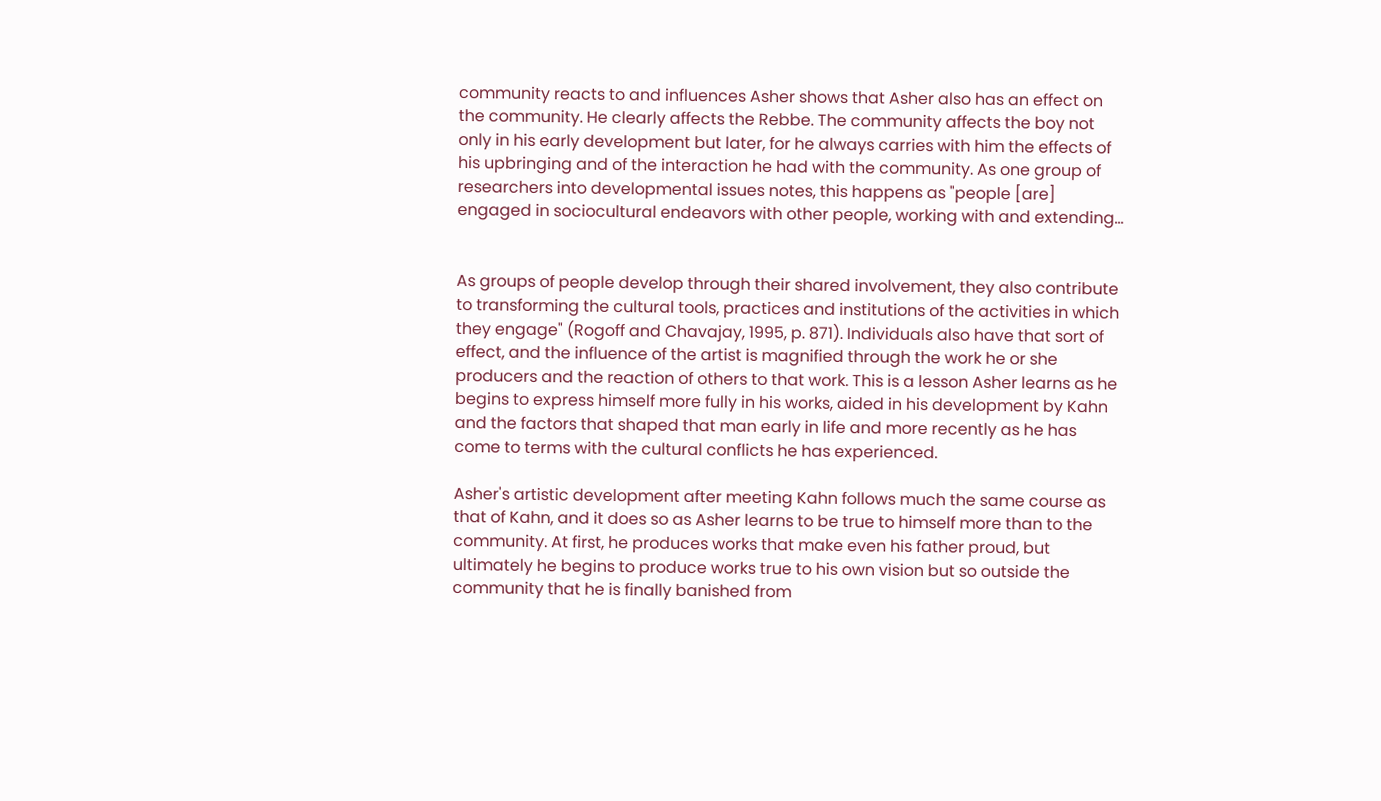community reacts to and influences Asher shows that Asher also has an effect on the community. He clearly affects the Rebbe. The community affects the boy not only in his early development but later, for he always carries with him the effects of his upbringing and of the interaction he had with the community. As one group of researchers into developmental issues notes, this happens as "people [are] engaged in sociocultural endeavors with other people, working with and extending...


As groups of people develop through their shared involvement, they also contribute to transforming the cultural tools, practices and institutions of the activities in which they engage" (Rogoff and Chavajay, 1995, p. 871). Individuals also have that sort of effect, and the influence of the artist is magnified through the work he or she producers and the reaction of others to that work. This is a lesson Asher learns as he begins to express himself more fully in his works, aided in his development by Kahn and the factors that shaped that man early in life and more recently as he has come to terms with the cultural conflicts he has experienced.

Asher's artistic development after meeting Kahn follows much the same course as that of Kahn, and it does so as Asher learns to be true to himself more than to the community. At first, he produces works that make even his father proud, but ultimately he begins to produce works true to his own vision but so outside the community that he is finally banished from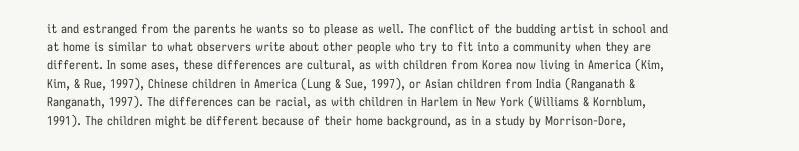it and estranged from the parents he wants so to please as well. The conflict of the budding artist in school and at home is similar to what observers write about other people who try to fit into a community when they are different. In some ases, these differences are cultural, as with children from Korea now living in America (Kim, Kim, & Rue, 1997), Chinese children in America (Lung & Sue, 1997), or Asian children from India (Ranganath & Ranganath, 1997). The differences can be racial, as with children in Harlem in New York (Williams & Kornblum, 1991). The children might be different because of their home background, as in a study by Morrison-Dore,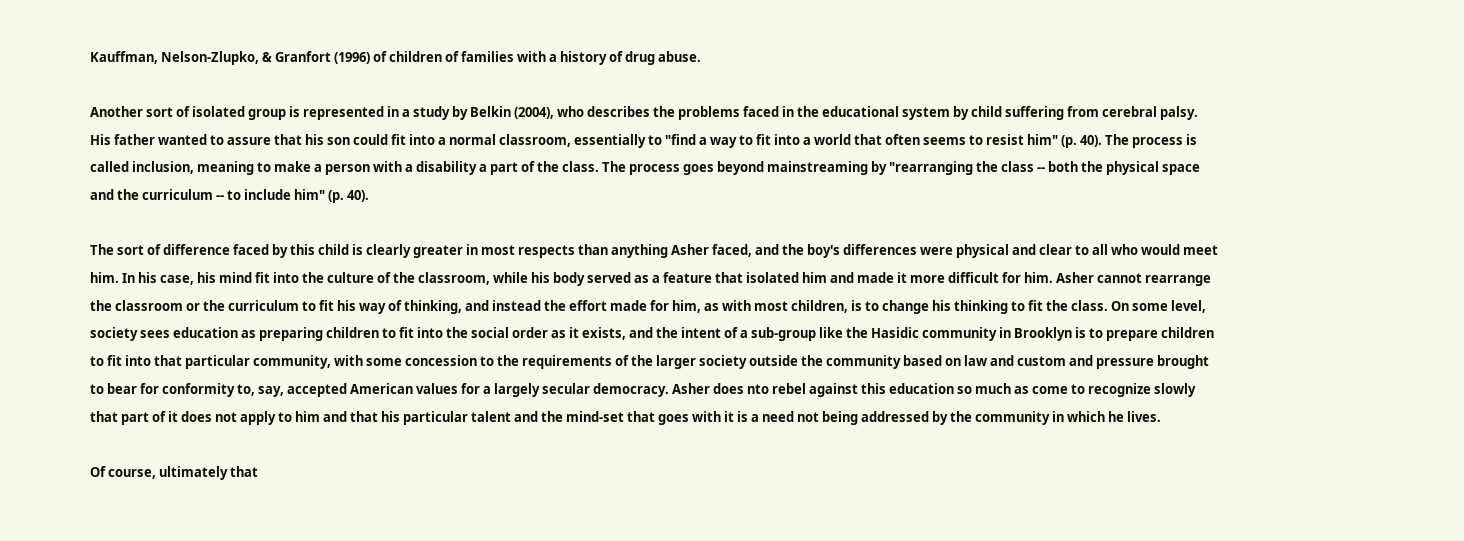Kauffman, Nelson-Zlupko, & Granfort (1996) of children of families with a history of drug abuse.

Another sort of isolated group is represented in a study by Belkin (2004), who describes the problems faced in the educational system by child suffering from cerebral palsy. His father wanted to assure that his son could fit into a normal classroom, essentially to "find a way to fit into a world that often seems to resist him" (p. 40). The process is called inclusion, meaning to make a person with a disability a part of the class. The process goes beyond mainstreaming by "rearranging the class -- both the physical space and the curriculum -- to include him" (p. 40).

The sort of difference faced by this child is clearly greater in most respects than anything Asher faced, and the boy's differences were physical and clear to all who would meet him. In his case, his mind fit into the culture of the classroom, while his body served as a feature that isolated him and made it more difficult for him. Asher cannot rearrange the classroom or the curriculum to fit his way of thinking, and instead the effort made for him, as with most children, is to change his thinking to fit the class. On some level, society sees education as preparing children to fit into the social order as it exists, and the intent of a sub-group like the Hasidic community in Brooklyn is to prepare children to fit into that particular community, with some concession to the requirements of the larger society outside the community based on law and custom and pressure brought to bear for conformity to, say, accepted American values for a largely secular democracy. Asher does nto rebel against this education so much as come to recognize slowly that part of it does not apply to him and that his particular talent and the mind-set that goes with it is a need not being addressed by the community in which he lives.

Of course, ultimately that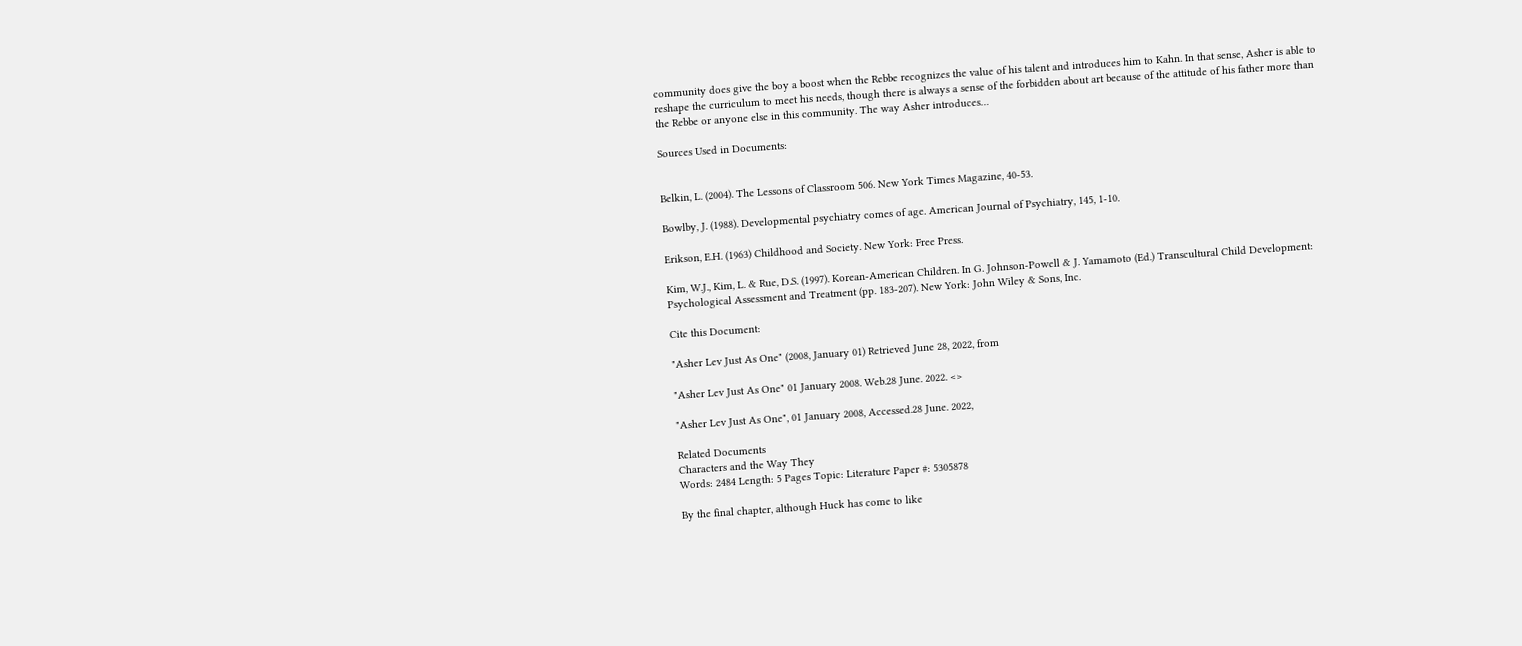community does give the boy a boost when the Rebbe recognizes the value of his talent and introduces him to Kahn. In that sense, Asher is able to reshape the curriculum to meet his needs, though there is always a sense of the forbidden about art because of the attitude of his father more than the Rebbe or anyone else in this community. The way Asher introduces…

Sources Used in Documents:


Belkin, L. (2004). The Lessons of Classroom 506. New York Times Magazine, 40-53.

Bowlby, J. (1988). Developmental psychiatry comes of age. American Journal of Psychiatry, 145, 1-10.

Erikson, E.H. (1963) Childhood and Society. New York: Free Press.

Kim, W.J., Kim, L. & Rue, D.S. (1997). Korean-American Children. In G. Johnson-Powell & J. Yamamoto (Ed.) Transcultural Child Development: Psychological Assessment and Treatment (pp. 183-207). New York: John Wiley & Sons, Inc.

Cite this Document:

"Asher Lev Just As One" (2008, January 01) Retrieved June 28, 2022, from

"Asher Lev Just As One" 01 January 2008. Web.28 June. 2022. <>

"Asher Lev Just As One", 01 January 2008, Accessed.28 June. 2022,

Related Documents
Characters and the Way They
Words: 2484 Length: 5 Pages Topic: Literature Paper #: 5305878

By the final chapter, although Huck has come to like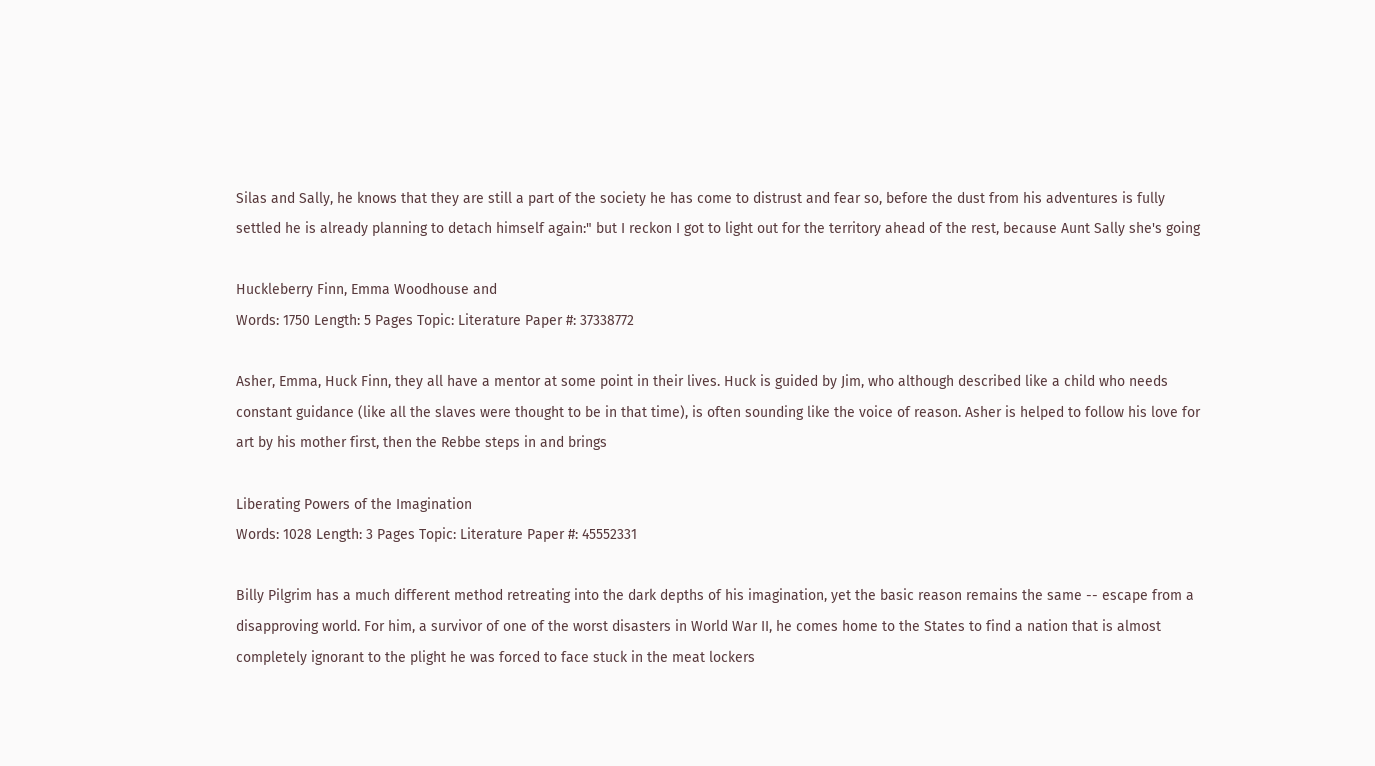Silas and Sally, he knows that they are still a part of the society he has come to distrust and fear so, before the dust from his adventures is fully settled he is already planning to detach himself again:" but I reckon I got to light out for the territory ahead of the rest, because Aunt Sally she's going

Huckleberry Finn, Emma Woodhouse and
Words: 1750 Length: 5 Pages Topic: Literature Paper #: 37338772

Asher, Emma, Huck Finn, they all have a mentor at some point in their lives. Huck is guided by Jim, who although described like a child who needs constant guidance (like all the slaves were thought to be in that time), is often sounding like the voice of reason. Asher is helped to follow his love for art by his mother first, then the Rebbe steps in and brings

Liberating Powers of the Imagination
Words: 1028 Length: 3 Pages Topic: Literature Paper #: 45552331

Billy Pilgrim has a much different method retreating into the dark depths of his imagination, yet the basic reason remains the same -- escape from a disapproving world. For him, a survivor of one of the worst disasters in World War II, he comes home to the States to find a nation that is almost completely ignorant to the plight he was forced to face stuck in the meat lockers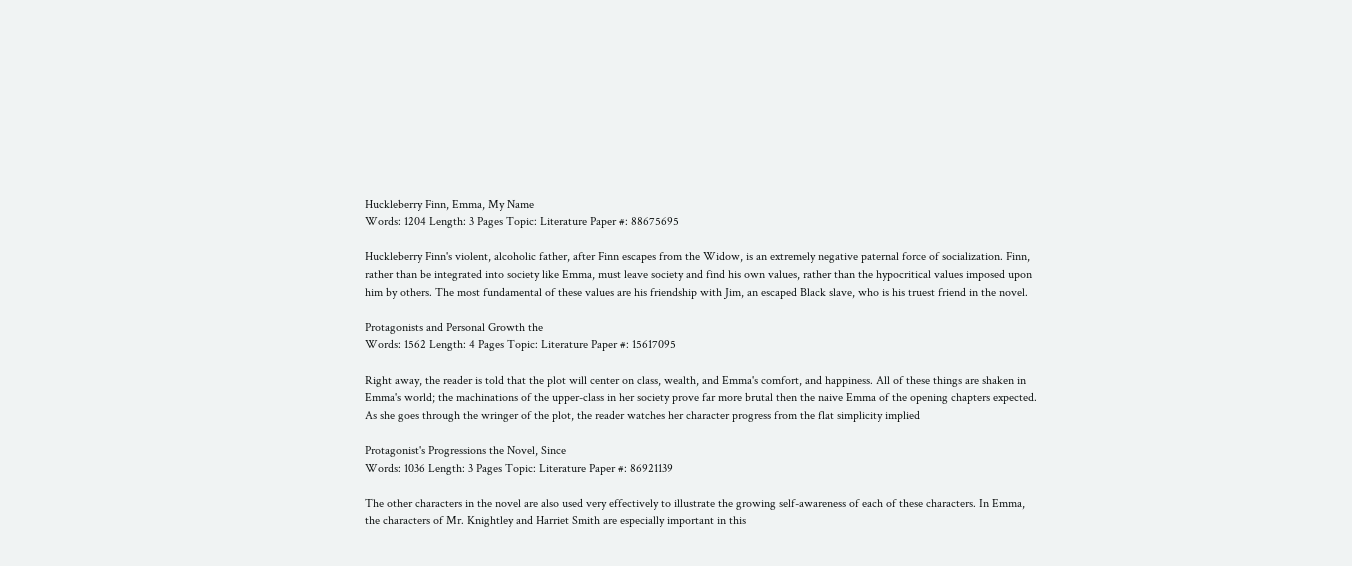Huckleberry Finn, Emma, My Name
Words: 1204 Length: 3 Pages Topic: Literature Paper #: 88675695

Huckleberry Finn's violent, alcoholic father, after Finn escapes from the Widow, is an extremely negative paternal force of socialization. Finn, rather than be integrated into society like Emma, must leave society and find his own values, rather than the hypocritical values imposed upon him by others. The most fundamental of these values are his friendship with Jim, an escaped Black slave, who is his truest friend in the novel.

Protagonists and Personal Growth the
Words: 1562 Length: 4 Pages Topic: Literature Paper #: 15617095

Right away, the reader is told that the plot will center on class, wealth, and Emma's comfort, and happiness. All of these things are shaken in Emma's world; the machinations of the upper-class in her society prove far more brutal then the naive Emma of the opening chapters expected. As she goes through the wringer of the plot, the reader watches her character progress from the flat simplicity implied

Protagonist's Progressions the Novel, Since
Words: 1036 Length: 3 Pages Topic: Literature Paper #: 86921139

The other characters in the novel are also used very effectively to illustrate the growing self-awareness of each of these characters. In Emma, the characters of Mr. Knightley and Harriet Smith are especially important in this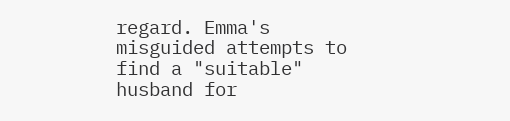regard. Emma's misguided attempts to find a "suitable" husband for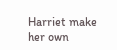Harriet make her own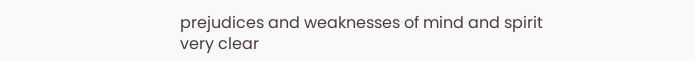prejudices and weaknesses of mind and spirit very clear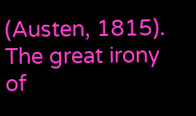(Austen, 1815). The great irony of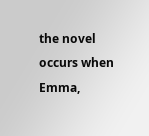the novel occurs when Emma,